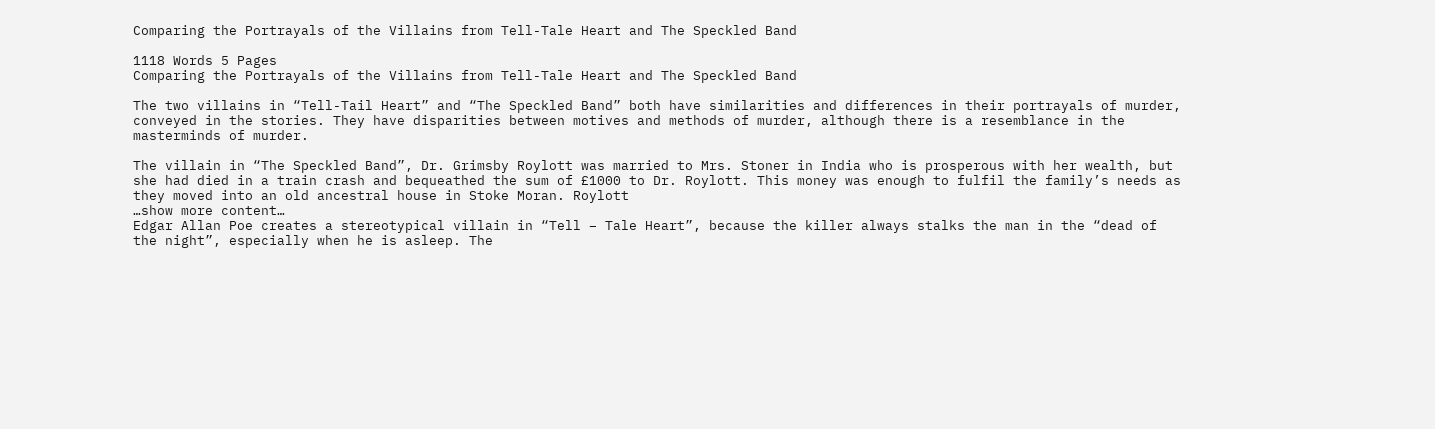Comparing the Portrayals of the Villains from Tell-Tale Heart and The Speckled Band

1118 Words 5 Pages
Comparing the Portrayals of the Villains from Tell-Tale Heart and The Speckled Band

The two villains in “Tell-Tail Heart” and “The Speckled Band” both have similarities and differences in their portrayals of murder, conveyed in the stories. They have disparities between motives and methods of murder, although there is a resemblance in the masterminds of murder.

The villain in “The Speckled Band”, Dr. Grimsby Roylott was married to Mrs. Stoner in India who is prosperous with her wealth, but she had died in a train crash and bequeathed the sum of £1000 to Dr. Roylott. This money was enough to fulfil the family’s needs as they moved into an old ancestral house in Stoke Moran. Roylott
…show more content…
Edgar Allan Poe creates a stereotypical villain in “Tell – Tale Heart”, because the killer always stalks the man in the “dead of the night”, especially when he is asleep. The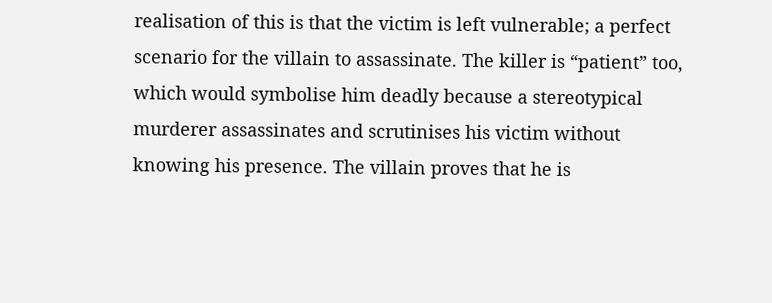realisation of this is that the victim is left vulnerable; a perfect scenario for the villain to assassinate. The killer is “patient” too, which would symbolise him deadly because a stereotypical murderer assassinates and scrutinises his victim without knowing his presence. The villain proves that he is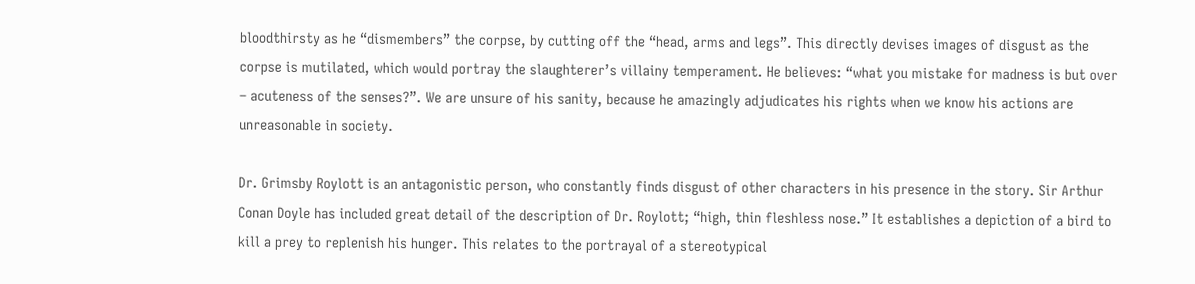bloodthirsty as he “dismembers” the corpse, by cutting off the “head, arms and legs”. This directly devises images of disgust as the corpse is mutilated, which would portray the slaughterer’s villainy temperament. He believes: “what you mistake for madness is but over – acuteness of the senses?”. We are unsure of his sanity, because he amazingly adjudicates his rights when we know his actions are unreasonable in society.

Dr. Grimsby Roylott is an antagonistic person, who constantly finds disgust of other characters in his presence in the story. Sir Arthur Conan Doyle has included great detail of the description of Dr. Roylott; “high, thin fleshless nose.” It establishes a depiction of a bird to kill a prey to replenish his hunger. This relates to the portrayal of a stereotypical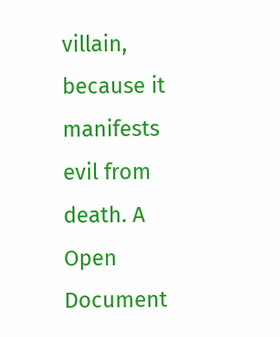villain, because it manifests evil from death. A
Open Document